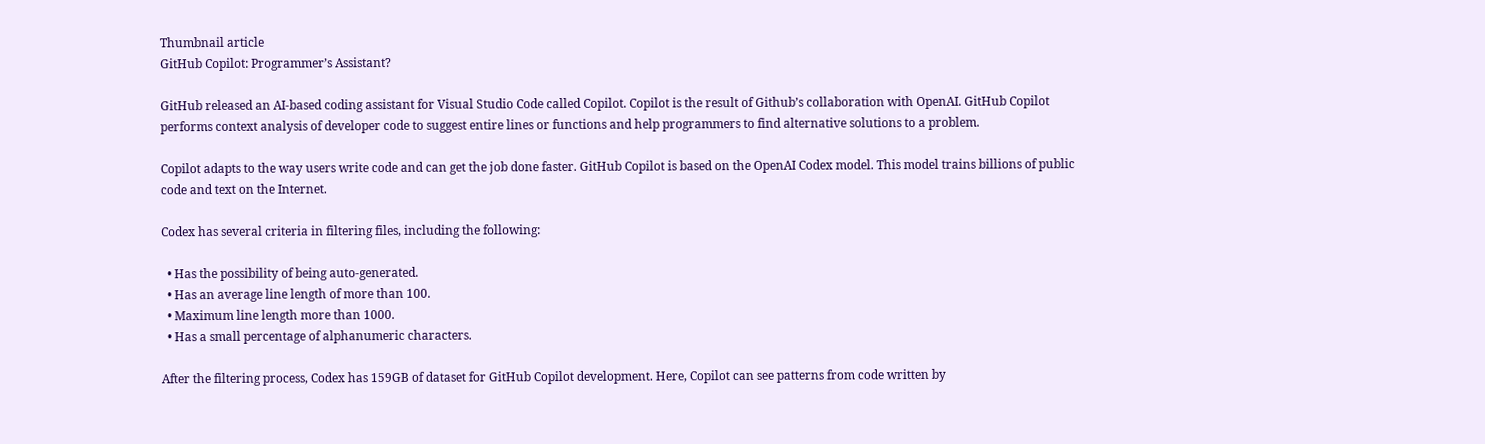Thumbnail article
GitHub Copilot: Programmer’s Assistant?

GitHub released an AI-based coding assistant for Visual Studio Code called Copilot. Copilot is the result of Github’s collaboration with OpenAI. GitHub Copilot performs context analysis of developer code to suggest entire lines or functions and help programmers to find alternative solutions to a problem.

Copilot adapts to the way users write code and can get the job done faster. GitHub Copilot is based on the OpenAI Codex model. This model trains billions of public code and text on the Internet.

Codex has several criteria in filtering files, including the following:

  • Has the possibility of being auto-generated.
  • Has an average line length of more than 100.
  • Maximum line length more than 1000.
  • Has a small percentage of alphanumeric characters.

After the filtering process, Codex has 159GB of dataset for GitHub Copilot development. Here, Copilot can see patterns from code written by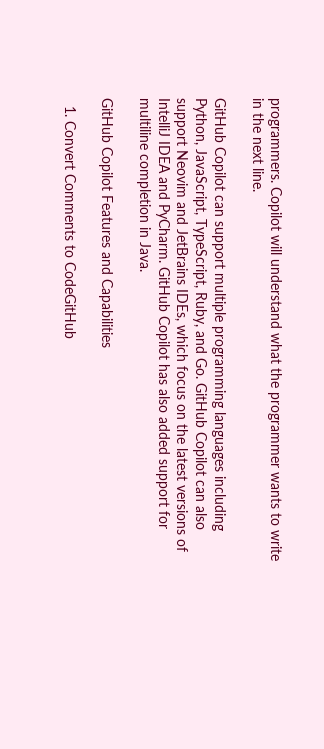programmers. Copilot will understand what the programmer wants to write in the next line.

GitHub Copilot can support multiple programming languages including Python, JavaScript, TypeScript, Ruby, and Go. GitHub Copilot can also support Neovim and JetBrains IDEs, which focus on the latest versions of IntelliJ IDEA and PyCharm. GitHub Copilot has also added support for multiline completion in Java.

GitHub Copilot Features and Capabilities

  1. Convert Comments to CodeGitHub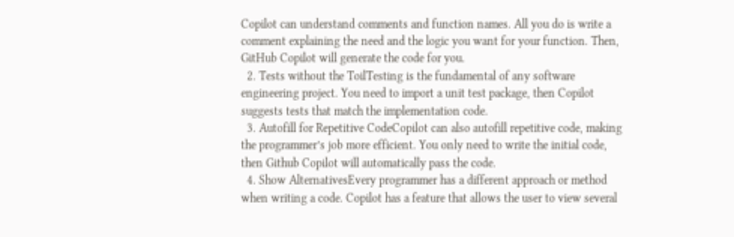Copilot can understand comments and function names. All you do is write a comment explaining the need and the logic you want for your function. Then, GitHub Copilot will generate the code for you.
  2. Tests without the ToilTesting is the fundamental of any software engineering project. You need to import a unit test package, then Copilot suggests tests that match the implementation code.
  3. Autofill for Repetitive CodeCopilot can also autofill repetitive code, making the programmer’s job more efficient. You only need to write the initial code, then Github Copilot will automatically pass the code.
  4. Show AlternativesEvery programmer has a different approach or method when writing a code. Copilot has a feature that allows the user to view several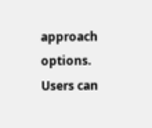approach options. Users can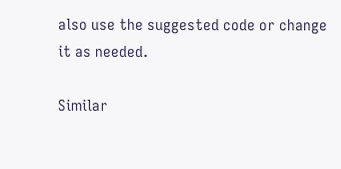also use the suggested code or change it as needed.

Similar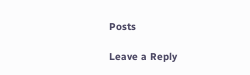Posts

Leave a Reply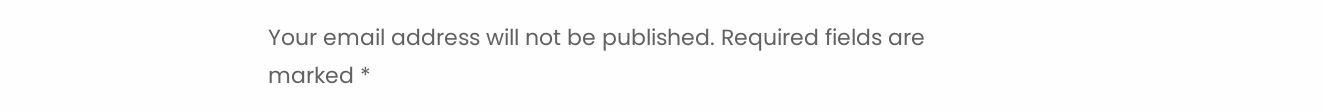Your email address will not be published. Required fields are marked *